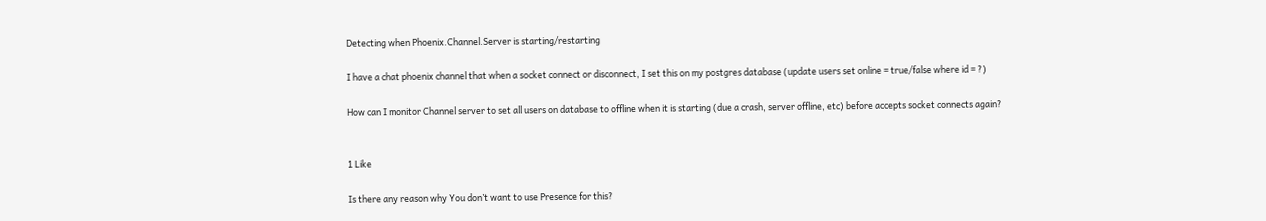Detecting when Phoenix.Channel.Server is starting/restarting

I have a chat phoenix channel that when a socket connect or disconnect, I set this on my postgres database (update users set online = true/false where id = ?)

How can I monitor Channel server to set all users on database to offline when it is starting (due a crash, server offline, etc) before accepts socket connects again?


1 Like

Is there any reason why You don’t want to use Presence for this?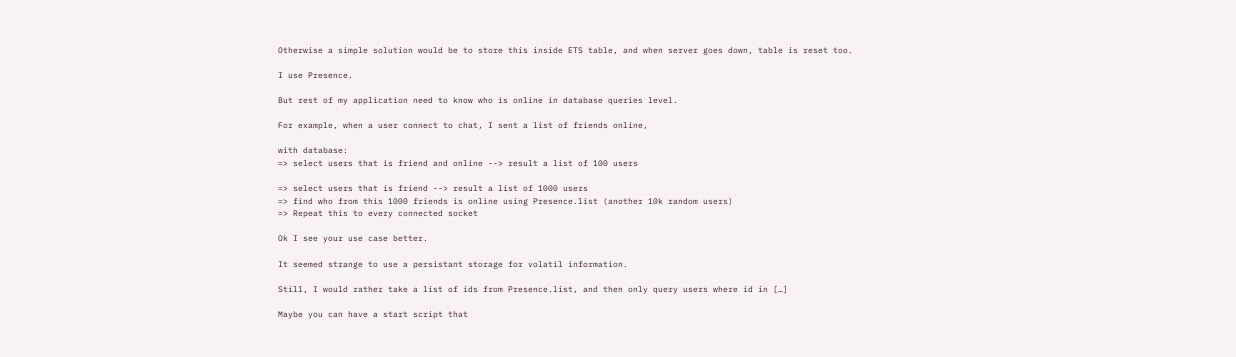Otherwise a simple solution would be to store this inside ETS table, and when server goes down, table is reset too.

I use Presence.

But rest of my application need to know who is online in database queries level.

For example, when a user connect to chat, I sent a list of friends online,

with database:
=> select users that is friend and online --> result a list of 100 users

=> select users that is friend --> result a list of 1000 users
=> find who from this 1000 friends is online using Presence.list (another 10k random users)
=> Repeat this to every connected socket

Ok I see your use case better.

It seemed strange to use a persistant storage for volatil information.

Still, I would rather take a list of ids from Presence.list, and then only query users where id in […]

Maybe you can have a start script that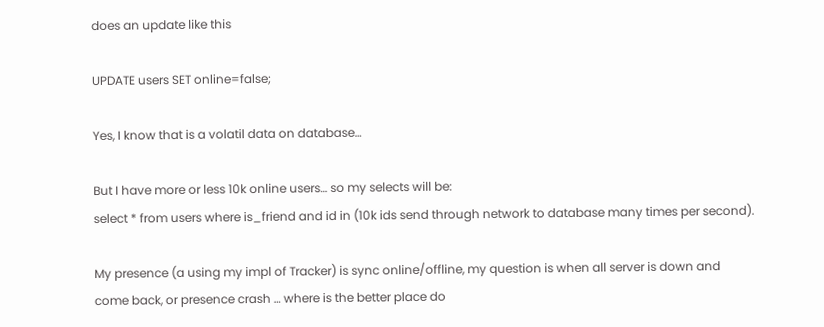does an update like this

UPDATE users SET online=false;

Yes, I know that is a volatil data on database…

But I have more or less 10k online users… so my selects will be:
select * from users where is_friend and id in (10k ids send through network to database many times per second).

My presence (a using my impl of Tracker) is sync online/offline, my question is when all server is down and come back, or presence crash … where is the better place do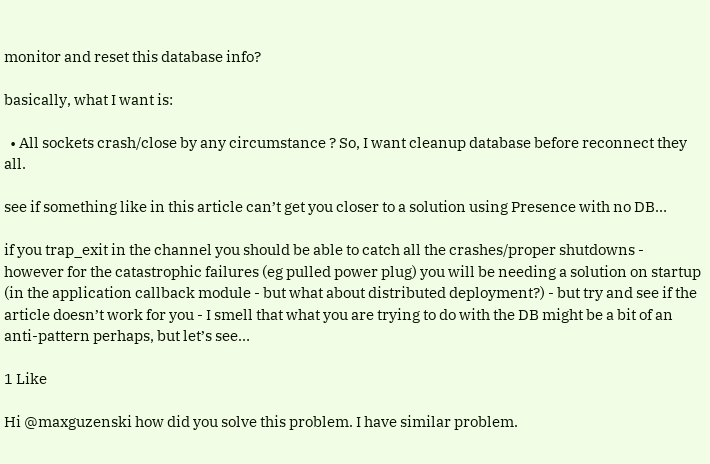monitor and reset this database info?

basically, what I want is:

  • All sockets crash/close by any circumstance ? So, I want cleanup database before reconnect they all.

see if something like in this article can’t get you closer to a solution using Presence with no DB…

if you trap_exit in the channel you should be able to catch all the crashes/proper shutdowns - however for the catastrophic failures (eg pulled power plug) you will be needing a solution on startup (in the application callback module - but what about distributed deployment?) - but try and see if the article doesn’t work for you - I smell that what you are trying to do with the DB might be a bit of an anti-pattern perhaps, but let’s see…

1 Like

Hi @maxguzenski how did you solve this problem. I have similar problem.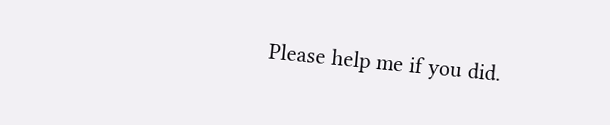Please help me if you did.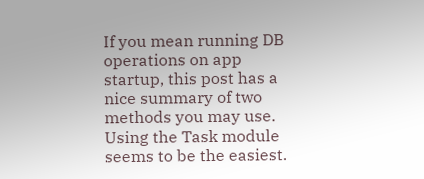If you mean running DB operations on app startup, this post has a nice summary of two methods you may use. Using the Task module seems to be the easiest.